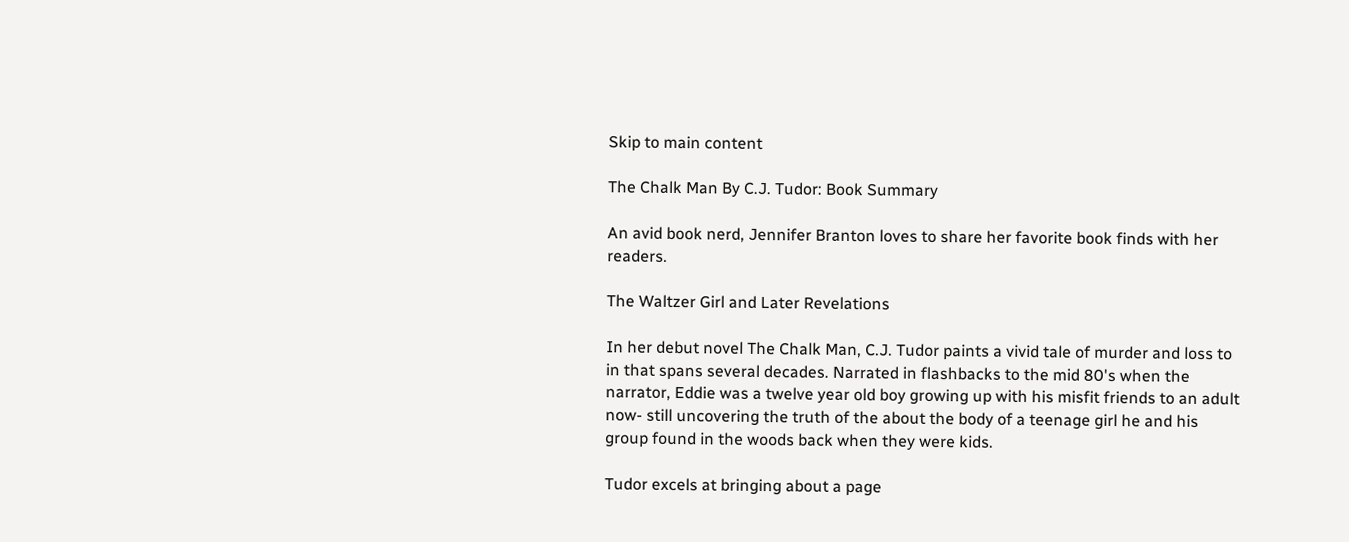Skip to main content

The Chalk Man By C.J. Tudor: Book Summary

An avid book nerd, Jennifer Branton loves to share her favorite book finds with her readers.

The Waltzer Girl and Later Revelations

In her debut novel The Chalk Man, C.J. Tudor paints a vivid tale of murder and loss to in that spans several decades. Narrated in flashbacks to the mid 80's when the narrator, Eddie was a twelve year old boy growing up with his misfit friends to an adult now- still uncovering the truth of the about the body of a teenage girl he and his group found in the woods back when they were kids.

Tudor excels at bringing about a page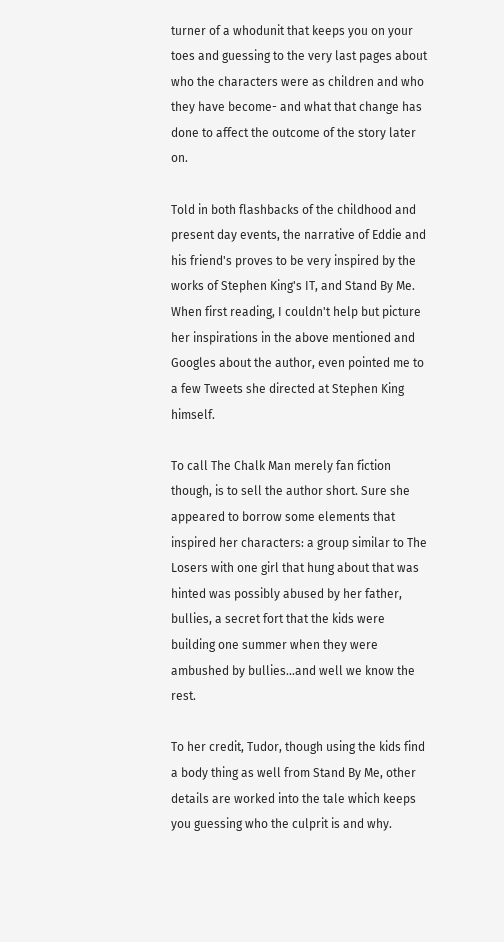turner of a whodunit that keeps you on your toes and guessing to the very last pages about who the characters were as children and who they have become- and what that change has done to affect the outcome of the story later on.

Told in both flashbacks of the childhood and present day events, the narrative of Eddie and his friend's proves to be very inspired by the works of Stephen King's IT, and Stand By Me. When first reading, I couldn't help but picture her inspirations in the above mentioned and Googles about the author, even pointed me to a few Tweets she directed at Stephen King himself.

To call The Chalk Man merely fan fiction though, is to sell the author short. Sure she appeared to borrow some elements that inspired her characters: a group similar to The Losers with one girl that hung about that was hinted was possibly abused by her father, bullies, a secret fort that the kids were building one summer when they were ambushed by bullies...and well we know the rest.

To her credit, Tudor, though using the kids find a body thing as well from Stand By Me, other details are worked into the tale which keeps you guessing who the culprit is and why.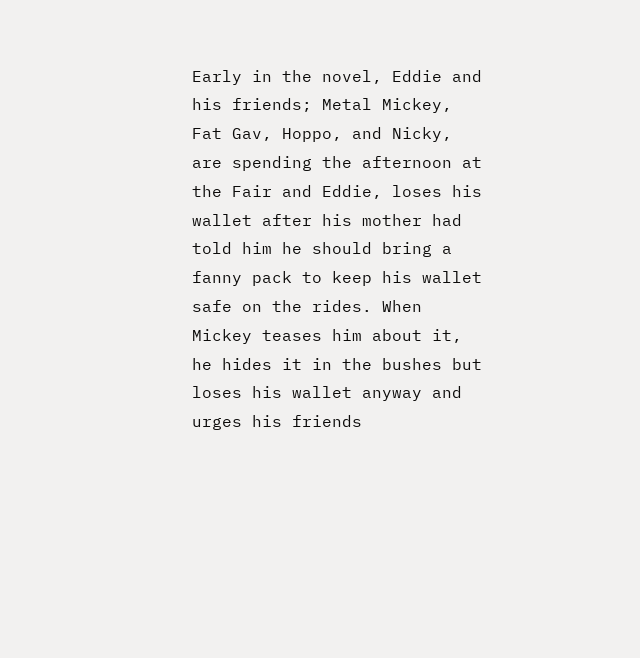Early in the novel, Eddie and his friends; Metal Mickey, Fat Gav, Hoppo, and Nicky, are spending the afternoon at the Fair and Eddie, loses his wallet after his mother had told him he should bring a fanny pack to keep his wallet safe on the rides. When Mickey teases him about it, he hides it in the bushes but loses his wallet anyway and urges his friends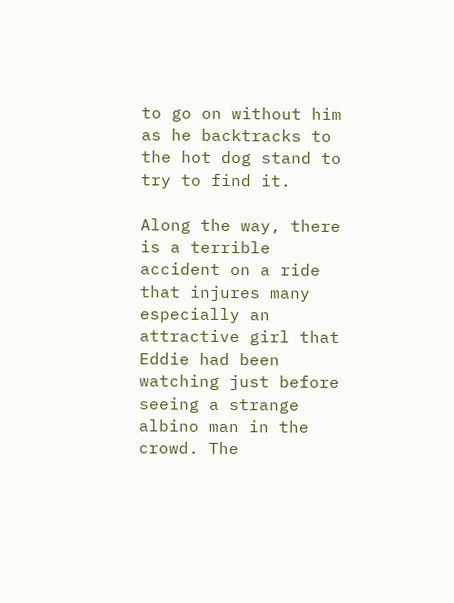to go on without him as he backtracks to the hot dog stand to try to find it.

Along the way, there is a terrible accident on a ride that injures many especially an attractive girl that Eddie had been watching just before seeing a strange albino man in the crowd. The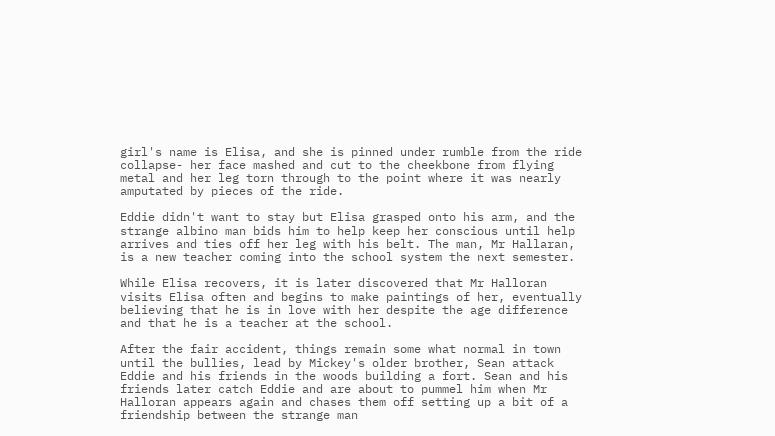girl's name is Elisa, and she is pinned under rumble from the ride collapse- her face mashed and cut to the cheekbone from flying metal and her leg torn through to the point where it was nearly amputated by pieces of the ride.

Eddie didn't want to stay but Elisa grasped onto his arm, and the strange albino man bids him to help keep her conscious until help arrives and ties off her leg with his belt. The man, Mr Hallaran, is a new teacher coming into the school system the next semester.

While Elisa recovers, it is later discovered that Mr Halloran visits Elisa often and begins to make paintings of her, eventually believing that he is in love with her despite the age difference and that he is a teacher at the school.

After the fair accident, things remain some what normal in town until the bullies, lead by Mickey's older brother, Sean attack Eddie and his friends in the woods building a fort. Sean and his friends later catch Eddie and are about to pummel him when Mr Halloran appears again and chases them off setting up a bit of a friendship between the strange man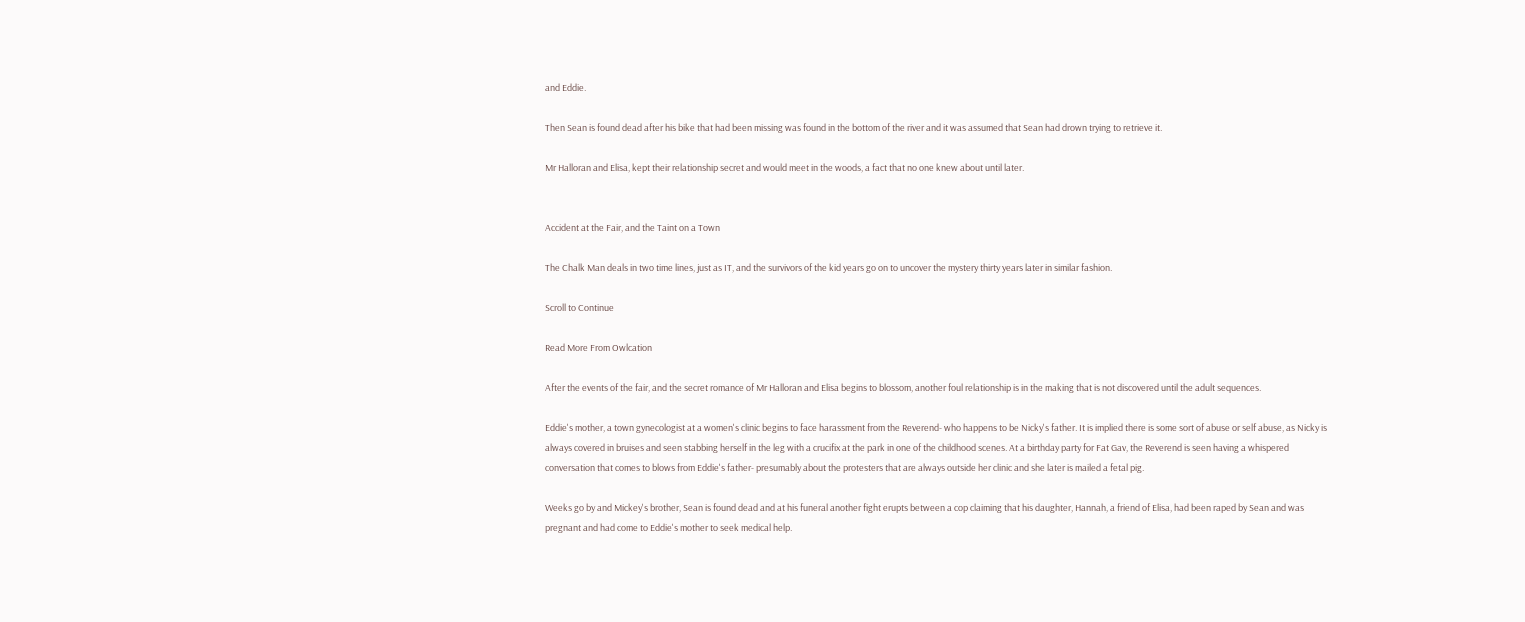and Eddie.

Then Sean is found dead after his bike that had been missing was found in the bottom of the river and it was assumed that Sean had drown trying to retrieve it.

Mr Halloran and Elisa, kept their relationship secret and would meet in the woods, a fact that no one knew about until later.


Accident at the Fair, and the Taint on a Town

The Chalk Man deals in two time lines, just as IT, and the survivors of the kid years go on to uncover the mystery thirty years later in similar fashion.

Scroll to Continue

Read More From Owlcation

After the events of the fair, and the secret romance of Mr Halloran and Elisa begins to blossom, another foul relationship is in the making that is not discovered until the adult sequences.

Eddie's mother, a town gynecologist at a women's clinic begins to face harassment from the Reverend- who happens to be Nicky's father. It is implied there is some sort of abuse or self abuse, as Nicky is always covered in bruises and seen stabbing herself in the leg with a crucifix at the park in one of the childhood scenes. At a birthday party for Fat Gav, the Reverend is seen having a whispered conversation that comes to blows from Eddie's father- presumably about the protesters that are always outside her clinic and she later is mailed a fetal pig.

Weeks go by and Mickey's brother, Sean is found dead and at his funeral another fight erupts between a cop claiming that his daughter, Hannah, a friend of Elisa, had been raped by Sean and was pregnant and had come to Eddie's mother to seek medical help.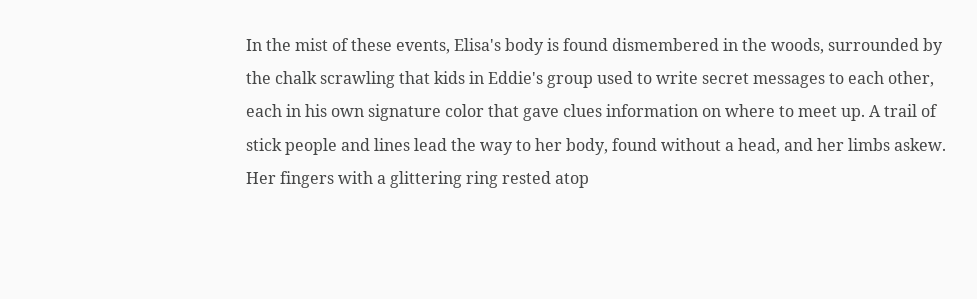In the mist of these events, Elisa's body is found dismembered in the woods, surrounded by the chalk scrawling that kids in Eddie's group used to write secret messages to each other, each in his own signature color that gave clues information on where to meet up. A trail of stick people and lines lead the way to her body, found without a head, and her limbs askew. Her fingers with a glittering ring rested atop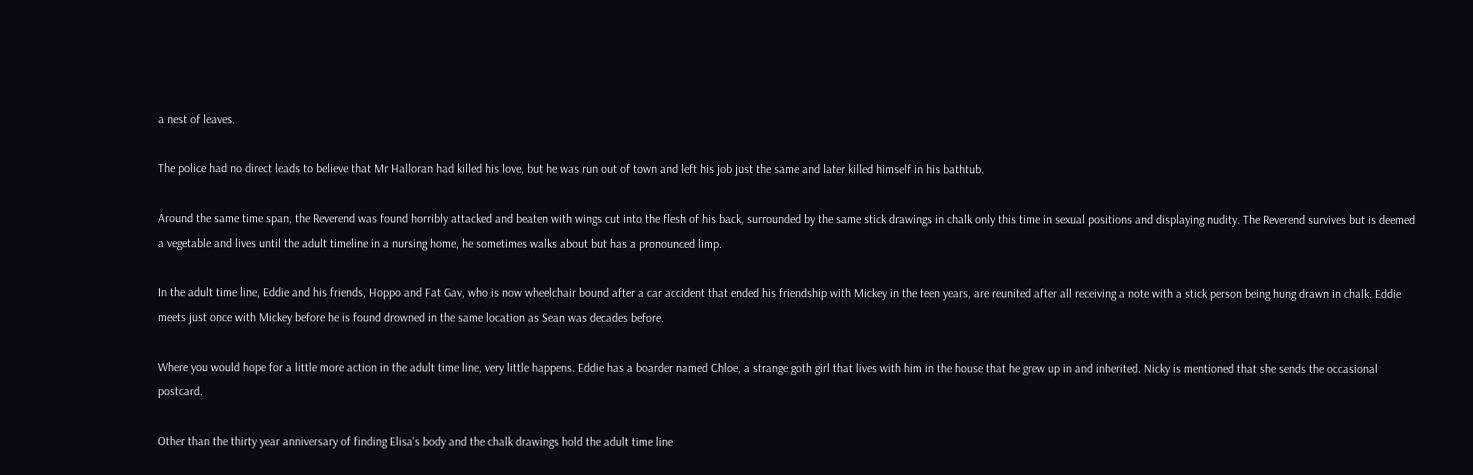a nest of leaves.

The police had no direct leads to believe that Mr Halloran had killed his love, but he was run out of town and left his job just the same and later killed himself in his bathtub.

Around the same time span, the Reverend was found horribly attacked and beaten with wings cut into the flesh of his back, surrounded by the same stick drawings in chalk only this time in sexual positions and displaying nudity. The Reverend survives but is deemed a vegetable and lives until the adult timeline in a nursing home, he sometimes walks about but has a pronounced limp.

In the adult time line, Eddie and his friends, Hoppo and Fat Gav, who is now wheelchair bound after a car accident that ended his friendship with Mickey in the teen years, are reunited after all receiving a note with a stick person being hung drawn in chalk. Eddie meets just once with Mickey before he is found drowned in the same location as Sean was decades before.

Where you would hope for a little more action in the adult time line, very little happens. Eddie has a boarder named Chloe, a strange goth girl that lives with him in the house that he grew up in and inherited. Nicky is mentioned that she sends the occasional postcard.

Other than the thirty year anniversary of finding Elisa's body and the chalk drawings hold the adult time line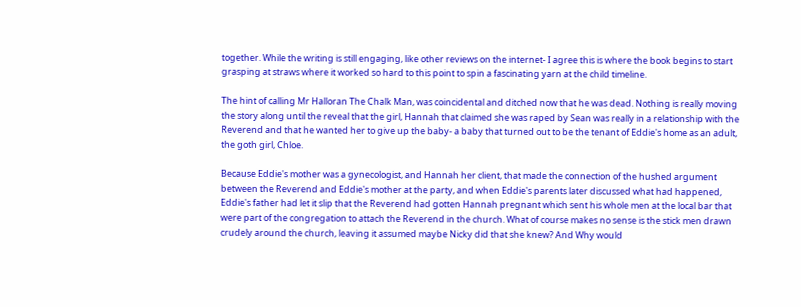together. While the writing is still engaging, like other reviews on the internet- I agree this is where the book begins to start grasping at straws where it worked so hard to this point to spin a fascinating yarn at the child timeline.

The hint of calling Mr Halloran The Chalk Man, was coincidental and ditched now that he was dead. Nothing is really moving the story along until the reveal that the girl, Hannah that claimed she was raped by Sean was really in a relationship with the Reverend and that he wanted her to give up the baby- a baby that turned out to be the tenant of Eddie's home as an adult, the goth girl, Chloe.

Because Eddie's mother was a gynecologist, and Hannah her client, that made the connection of the hushed argument between the Reverend and Eddie's mother at the party, and when Eddie's parents later discussed what had happened, Eddie's father had let it slip that the Reverend had gotten Hannah pregnant which sent his whole men at the local bar that were part of the congregation to attach the Reverend in the church. What of course makes no sense is the stick men drawn crudely around the church, leaving it assumed maybe Nicky did that she knew? And Why would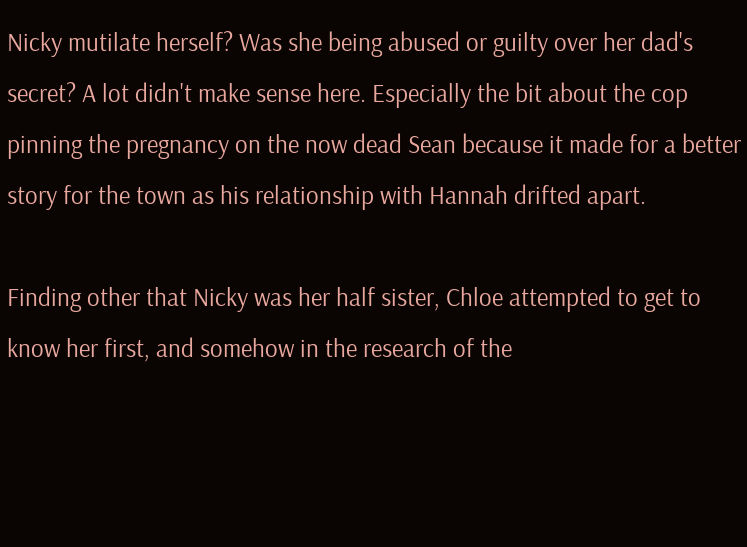Nicky mutilate herself? Was she being abused or guilty over her dad's secret? A lot didn't make sense here. Especially the bit about the cop pinning the pregnancy on the now dead Sean because it made for a better story for the town as his relationship with Hannah drifted apart.

Finding other that Nicky was her half sister, Chloe attempted to get to know her first, and somehow in the research of the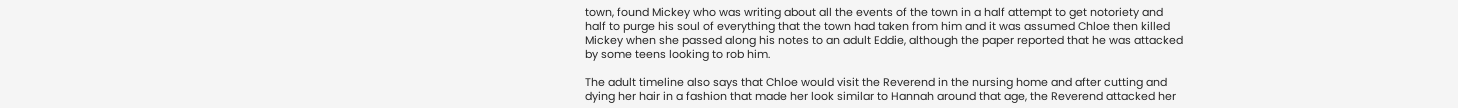town, found Mickey who was writing about all the events of the town in a half attempt to get notoriety and half to purge his soul of everything that the town had taken from him and it was assumed Chloe then killed Mickey when she passed along his notes to an adult Eddie, although the paper reported that he was attacked by some teens looking to rob him.

The adult timeline also says that Chloe would visit the Reverend in the nursing home and after cutting and dying her hair in a fashion that made her look similar to Hannah around that age, the Reverend attacked her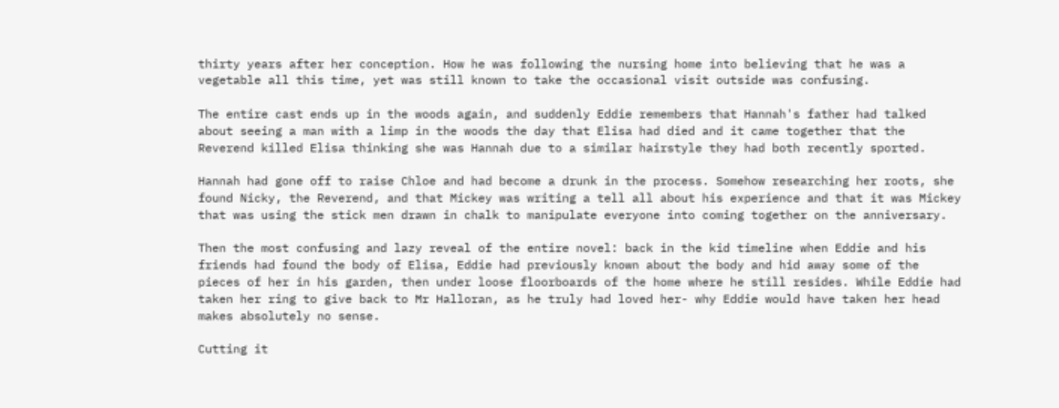thirty years after her conception. How he was following the nursing home into believing that he was a vegetable all this time, yet was still known to take the occasional visit outside was confusing.

The entire cast ends up in the woods again, and suddenly Eddie remembers that Hannah's father had talked about seeing a man with a limp in the woods the day that Elisa had died and it came together that the Reverend killed Elisa thinking she was Hannah due to a similar hairstyle they had both recently sported.

Hannah had gone off to raise Chloe and had become a drunk in the process. Somehow researching her roots, she found Nicky, the Reverend, and that Mickey was writing a tell all about his experience and that it was Mickey that was using the stick men drawn in chalk to manipulate everyone into coming together on the anniversary.

Then the most confusing and lazy reveal of the entire novel: back in the kid timeline when Eddie and his friends had found the body of Elisa, Eddie had previously known about the body and hid away some of the pieces of her in his garden, then under loose floorboards of the home where he still resides. While Eddie had taken her ring to give back to Mr Halloran, as he truly had loved her- why Eddie would have taken her head makes absolutely no sense.

Cutting it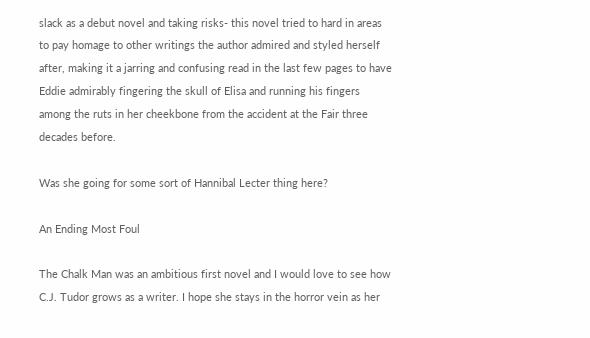slack as a debut novel and taking risks- this novel tried to hard in areas to pay homage to other writings the author admired and styled herself after, making it a jarring and confusing read in the last few pages to have Eddie admirably fingering the skull of Elisa and running his fingers among the ruts in her cheekbone from the accident at the Fair three decades before.

Was she going for some sort of Hannibal Lecter thing here?

An Ending Most Foul

The Chalk Man was an ambitious first novel and I would love to see how C.J. Tudor grows as a writer. I hope she stays in the horror vein as her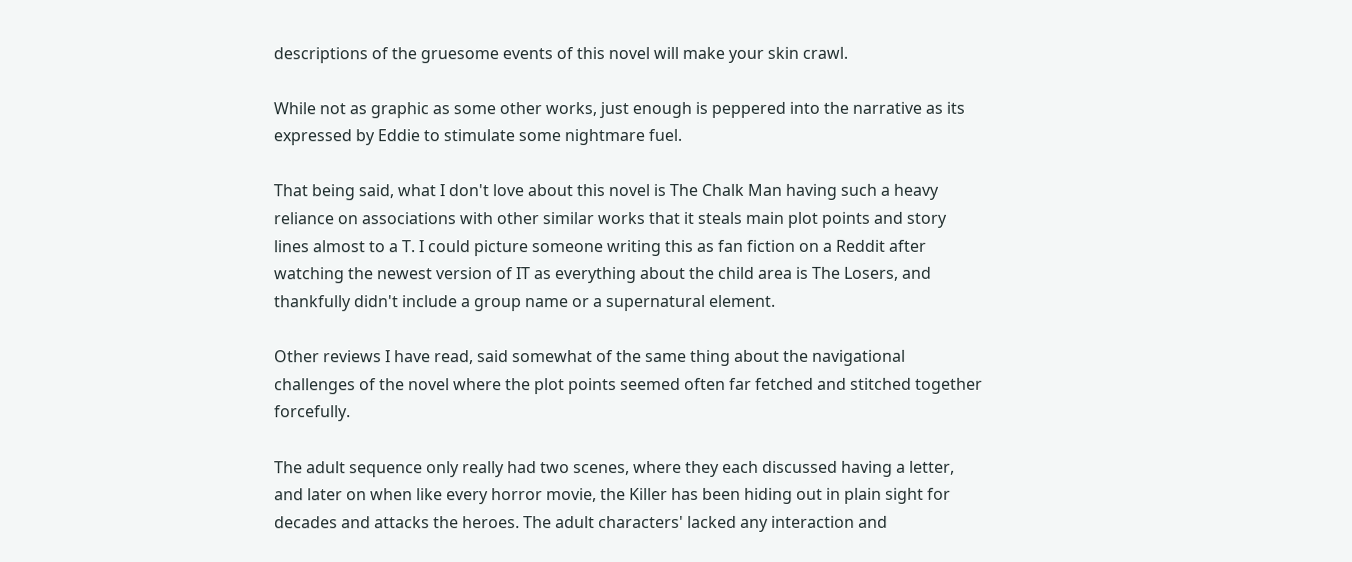descriptions of the gruesome events of this novel will make your skin crawl.

While not as graphic as some other works, just enough is peppered into the narrative as its expressed by Eddie to stimulate some nightmare fuel.

That being said, what I don't love about this novel is The Chalk Man having such a heavy reliance on associations with other similar works that it steals main plot points and story lines almost to a T. I could picture someone writing this as fan fiction on a Reddit after watching the newest version of IT as everything about the child area is The Losers, and thankfully didn't include a group name or a supernatural element.

Other reviews I have read, said somewhat of the same thing about the navigational challenges of the novel where the plot points seemed often far fetched and stitched together forcefully.

The adult sequence only really had two scenes, where they each discussed having a letter, and later on when like every horror movie, the Killer has been hiding out in plain sight for decades and attacks the heroes. The adult characters' lacked any interaction and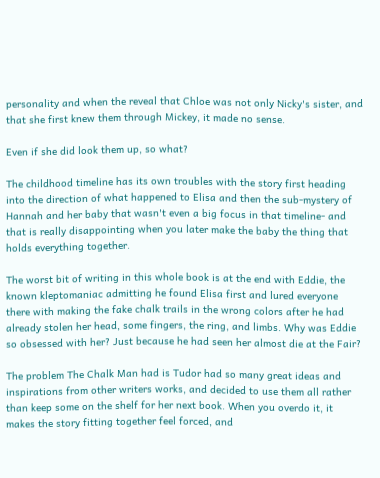personality and when the reveal that Chloe was not only Nicky's sister, and that she first knew them through Mickey, it made no sense.

Even if she did look them up, so what?

The childhood timeline has its own troubles with the story first heading into the direction of what happened to Elisa and then the sub-mystery of Hannah and her baby that wasn't even a big focus in that timeline- and that is really disappointing when you later make the baby the thing that holds everything together.

The worst bit of writing in this whole book is at the end with Eddie, the known kleptomaniac admitting he found Elisa first and lured everyone there with making the fake chalk trails in the wrong colors after he had already stolen her head, some fingers, the ring, and limbs. Why was Eddie so obsessed with her? Just because he had seen her almost die at the Fair?

The problem The Chalk Man had is Tudor had so many great ideas and inspirations from other writers works, and decided to use them all rather than keep some on the shelf for her next book. When you overdo it, it makes the story fitting together feel forced, and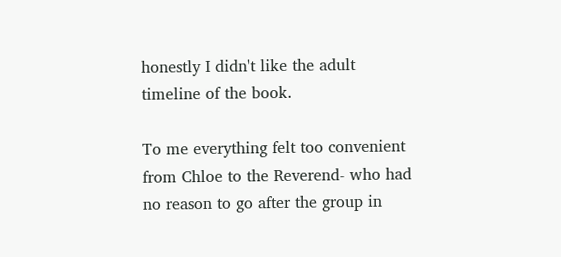honestly I didn't like the adult timeline of the book.

To me everything felt too convenient from Chloe to the Reverend- who had no reason to go after the group in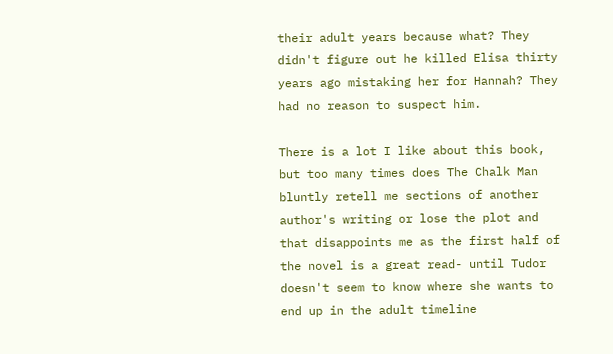their adult years because what? They didn't figure out he killed Elisa thirty years ago mistaking her for Hannah? They had no reason to suspect him.

There is a lot I like about this book, but too many times does The Chalk Man bluntly retell me sections of another author's writing or lose the plot and that disappoints me as the first half of the novel is a great read- until Tudor doesn't seem to know where she wants to end up in the adult timeline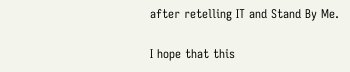after retelling IT and Stand By Me.

I hope that this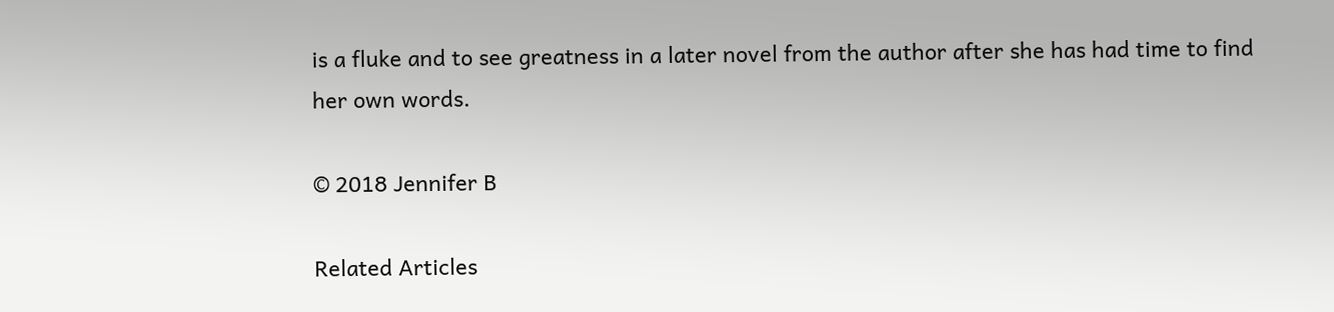is a fluke and to see greatness in a later novel from the author after she has had time to find her own words.

© 2018 Jennifer B

Related Articles